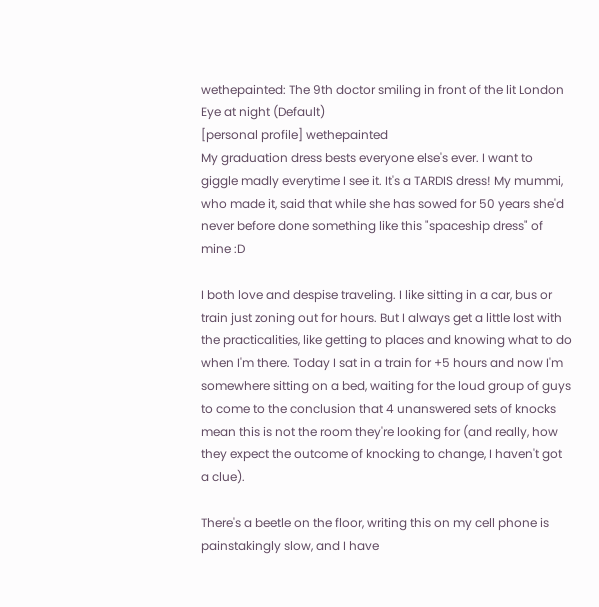wethepainted: The 9th doctor smiling in front of the lit London Eye at night (Default)
[personal profile] wethepainted
My graduation dress bests everyone else's ever. I want to giggle madly everytime I see it. It's a TARDIS dress! My mummi, who made it, said that while she has sowed for 50 years she'd never before done something like this "spaceship dress" of mine :D

I both love and despise traveling. I like sitting in a car, bus or train just zoning out for hours. But I always get a little lost with the practicalities, like getting to places and knowing what to do when I'm there. Today I sat in a train for +5 hours and now I'm somewhere sitting on a bed, waiting for the loud group of guys to come to the conclusion that 4 unanswered sets of knocks mean this is not the room they're looking for (and really, how they expect the outcome of knocking to change, I haven't got a clue).

There's a beetle on the floor, writing this on my cell phone is painstakingly slow, and I have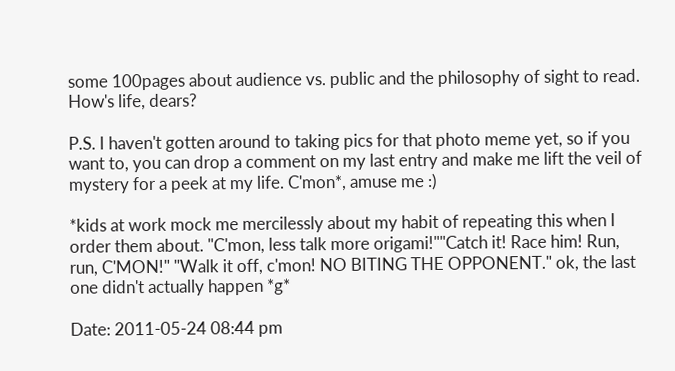some 100pages about audience vs. public and the philosophy of sight to read. How's life, dears?

P.S. I haven't gotten around to taking pics for that photo meme yet, so if you want to, you can drop a comment on my last entry and make me lift the veil of mystery for a peek at my life. C'mon*, amuse me :)

*kids at work mock me mercilessly about my habit of repeating this when I order them about. "C'mon, less talk more origami!""Catch it! Race him! Run, run, C'MON!" "Walk it off, c'mon! NO BITING THE OPPONENT." ok, the last one didn't actually happen *g*

Date: 2011-05-24 08:44 pm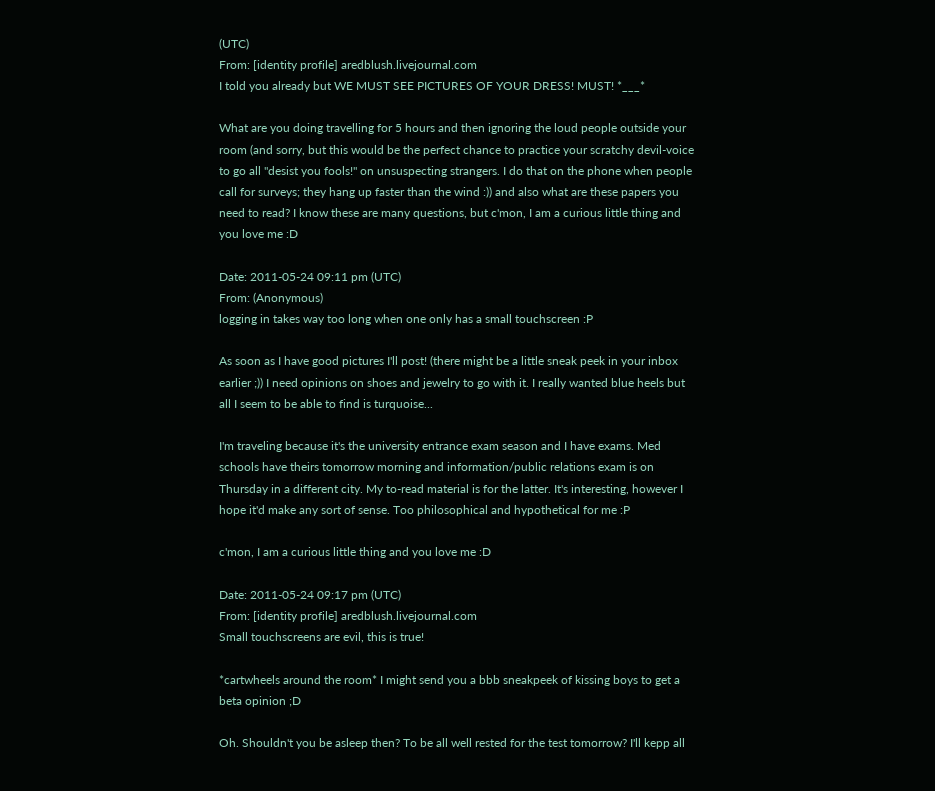(UTC)
From: [identity profile] aredblush.livejournal.com
I told you already but WE MUST SEE PICTURES OF YOUR DRESS! MUST! *___*

What are you doing travelling for 5 hours and then ignoring the loud people outside your room (and sorry, but this would be the perfect chance to practice your scratchy devil-voice to go all "desist you fools!" on unsuspecting strangers. I do that on the phone when people call for surveys; they hang up faster than the wind :)) and also what are these papers you need to read? I know these are many questions, but c'mon, I am a curious little thing and you love me :D

Date: 2011-05-24 09:11 pm (UTC)
From: (Anonymous)
logging in takes way too long when one only has a small touchscreen :P

As soon as I have good pictures I'll post! (there might be a little sneak peek in your inbox earlier ;)) I need opinions on shoes and jewelry to go with it. I really wanted blue heels but all I seem to be able to find is turquoise...

I'm traveling because it's the university entrance exam season and I have exams. Med schools have theirs tomorrow morning and information/public relations exam is on Thursday in a different city. My to-read material is for the latter. It's interesting, however I hope it'd make any sort of sense. Too philosophical and hypothetical for me :P

c'mon, I am a curious little thing and you love me :D

Date: 2011-05-24 09:17 pm (UTC)
From: [identity profile] aredblush.livejournal.com
Small touchscreens are evil, this is true!

*cartwheels around the room* I might send you a bbb sneakpeek of kissing boys to get a beta opinion ;D

Oh. Shouldn't you be asleep then? To be all well rested for the test tomorrow? I'll kepp all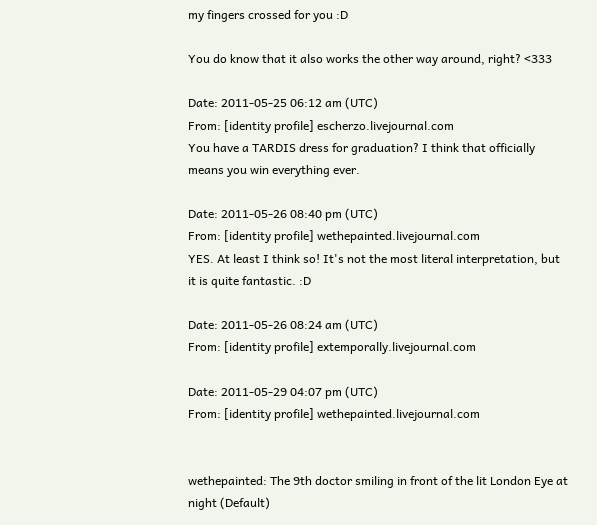my fingers crossed for you :D

You do know that it also works the other way around, right? <333

Date: 2011-05-25 06:12 am (UTC)
From: [identity profile] escherzo.livejournal.com
You have a TARDIS dress for graduation? I think that officially means you win everything ever.

Date: 2011-05-26 08:40 pm (UTC)
From: [identity profile] wethepainted.livejournal.com
YES. At least I think so! It's not the most literal interpretation, but it is quite fantastic. :D

Date: 2011-05-26 08:24 am (UTC)
From: [identity profile] extemporally.livejournal.com

Date: 2011-05-29 04:07 pm (UTC)
From: [identity profile] wethepainted.livejournal.com


wethepainted: The 9th doctor smiling in front of the lit London Eye at night (Default)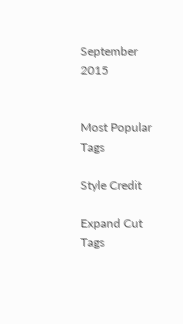September 2015


Most Popular Tags

Style Credit

Expand Cut Tags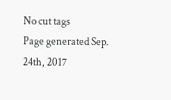No cut tags
Page generated Sep. 24th, 2017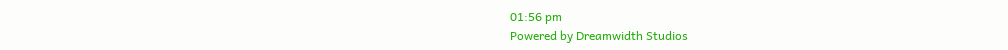01:56 pm
Powered by Dreamwidth Studios